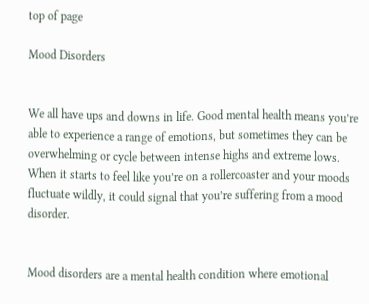top of page

Mood Disorders


We all have ups and downs in life. Good mental health means you’re able to experience a range of emotions, but sometimes they can be overwhelming or cycle between intense highs and extreme lows. When it starts to feel like you’re on a rollercoaster and your moods fluctuate wildly, it could signal that you’re suffering from a mood disorder.


Mood disorders are a mental health condition where emotional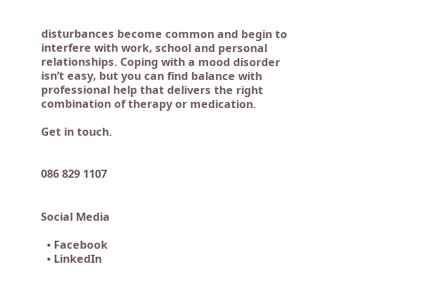disturbances become common and begin to interfere with work, school and personal relationships. Coping with a mood disorder isn’t easy, but you can find balance with professional help that delivers the right combination of therapy or medication.

Get in touch.


086 829 1107


Social Media

  • Facebook
  • LinkedIn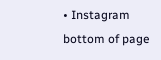• Instagram
bottom of page